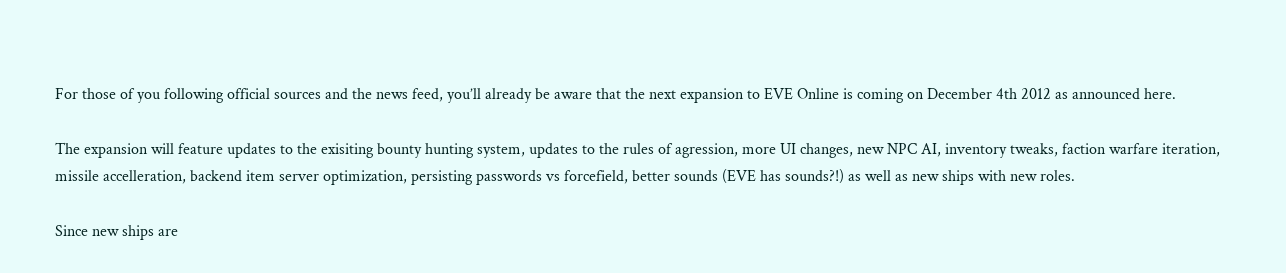For those of you following official sources and the news feed, you’ll already be aware that the next expansion to EVE Online is coming on December 4th 2012 as announced here.

The expansion will feature updates to the exisiting bounty hunting system, updates to the rules of agression, more UI changes, new NPC AI, inventory tweaks, faction warfare iteration, missile accelleration, backend item server optimization, persisting passwords vs forcefield, better sounds (EVE has sounds?!) as well as new ships with new roles.

Since new ships are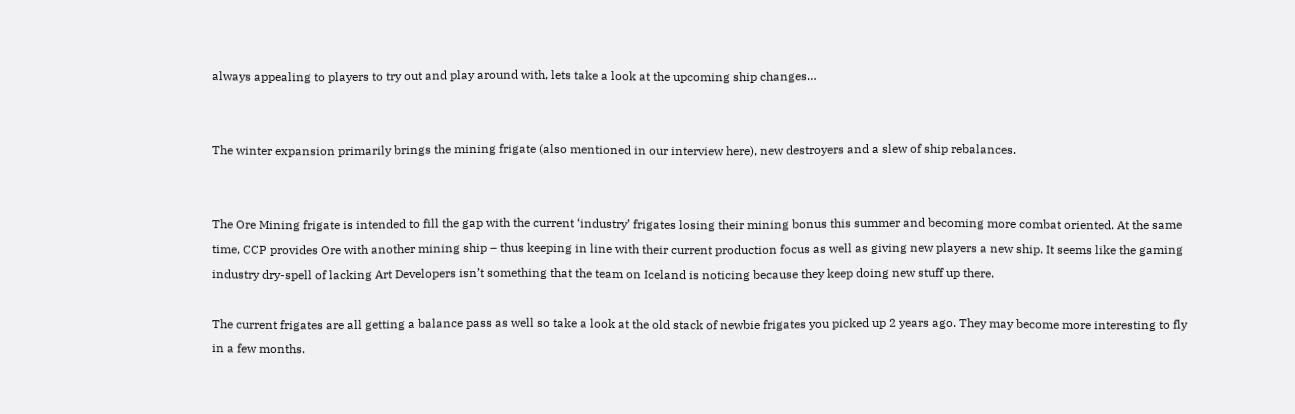always appealing to players to try out and play around with, lets take a look at the upcoming ship changes…


The winter expansion primarily brings the mining frigate (also mentioned in our interview here), new destroyers and a slew of ship rebalances.


The Ore Mining frigate is intended to fill the gap with the current ‘industry’ frigates losing their mining bonus this summer and becoming more combat oriented. At the same time, CCP provides Ore with another mining ship – thus keeping in line with their current production focus as well as giving new players a new ship. It seems like the gaming industry dry-spell of lacking Art Developers isn’t something that the team on Iceland is noticing because they keep doing new stuff up there.

The current frigates are all getting a balance pass as well so take a look at the old stack of newbie frigates you picked up 2 years ago. They may become more interesting to fly in a few months.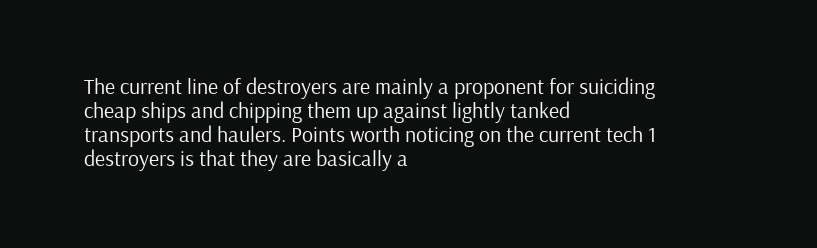The current line of destroyers are mainly a proponent for suiciding cheap ships and chipping them up against lightly tanked transports and haulers. Points worth noticing on the current tech 1 destroyers is that they are basically a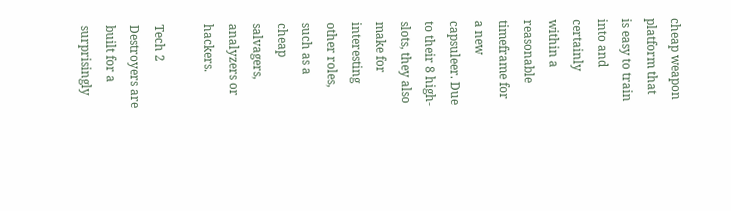cheap weapon platform that is easy to train into and certainly within a reasonable timeframe for a new capsuleer. Due to their 8 high-slots, they also make for interesting other roles, such as a cheap salvagers, analyzers or hackers.

Tech 2 Destroyers are built for a surprisingly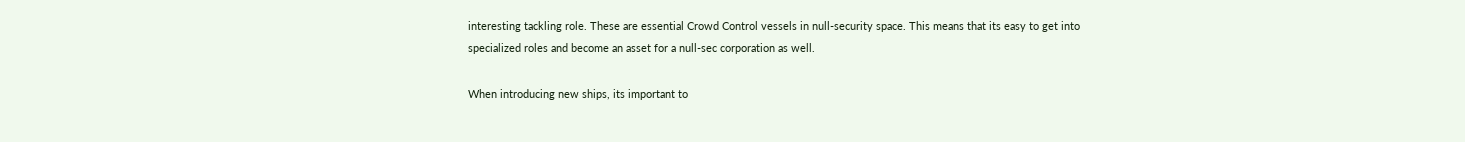interesting tackling role. These are essential Crowd Control vessels in null-security space. This means that its easy to get into specialized roles and become an asset for a null-sec corporation as well.

When introducing new ships, its important to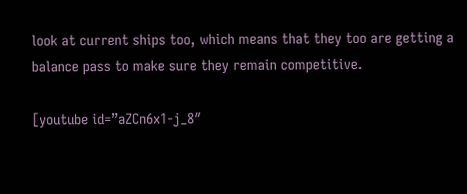look at current ships too, which means that they too are getting a balance pass to make sure they remain competitive.

[youtube id=”aZCn6x1-j_8″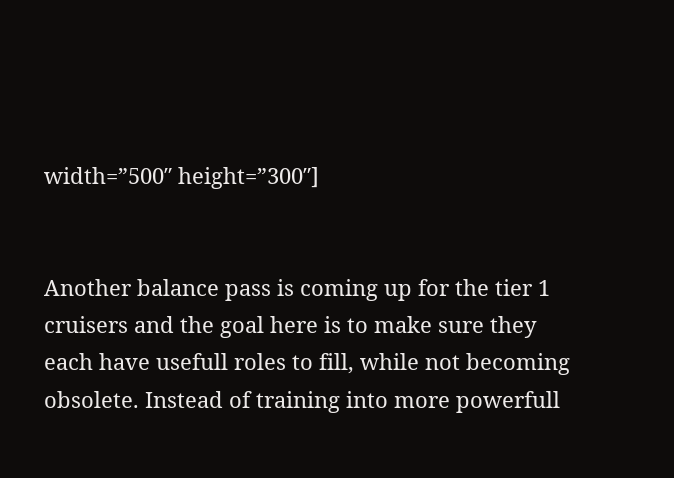width=”500″ height=”300″]


Another balance pass is coming up for the tier 1 cruisers and the goal here is to make sure they each have usefull roles to fill, while not becoming obsolete. Instead of training into more powerfull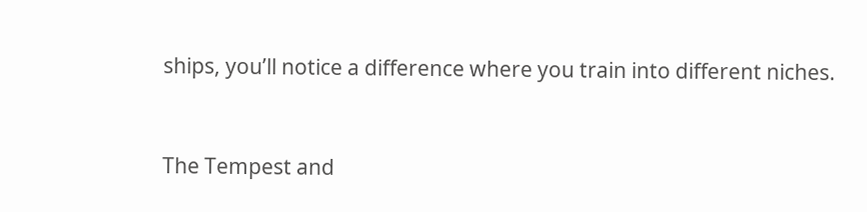ships, you’ll notice a difference where you train into different niches.


The Tempest and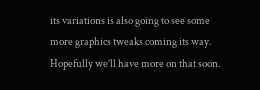its variations is also going to see some more graphics tweaks coming its way. Hopefully we’ll have more on that soon.